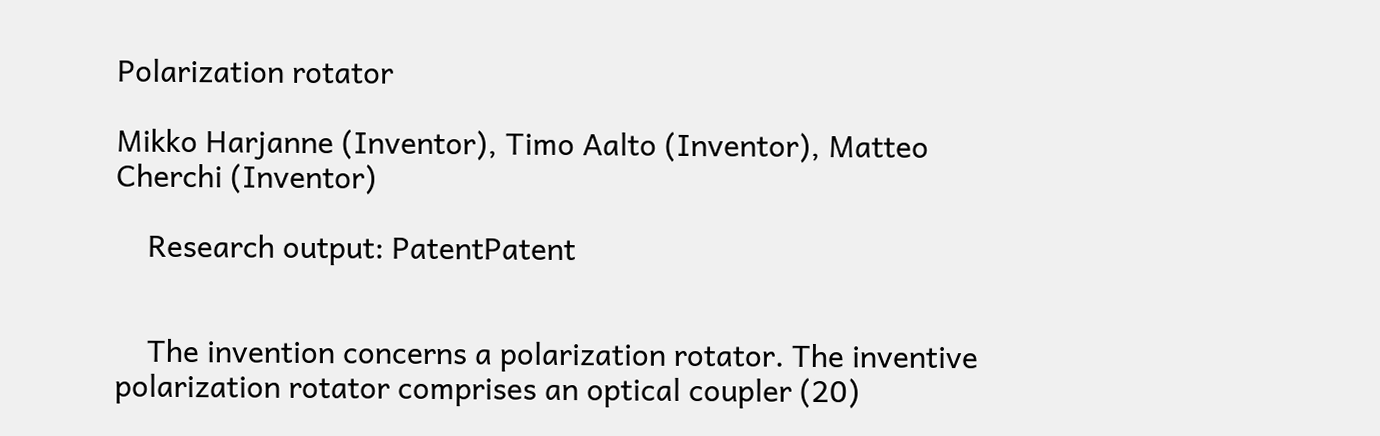Polarization rotator

Mikko Harjanne (Inventor), Timo Aalto (Inventor), Matteo Cherchi (Inventor)

    Research output: PatentPatent


    The invention concerns a polarization rotator. The inventive polarization rotator comprises an optical coupler (20)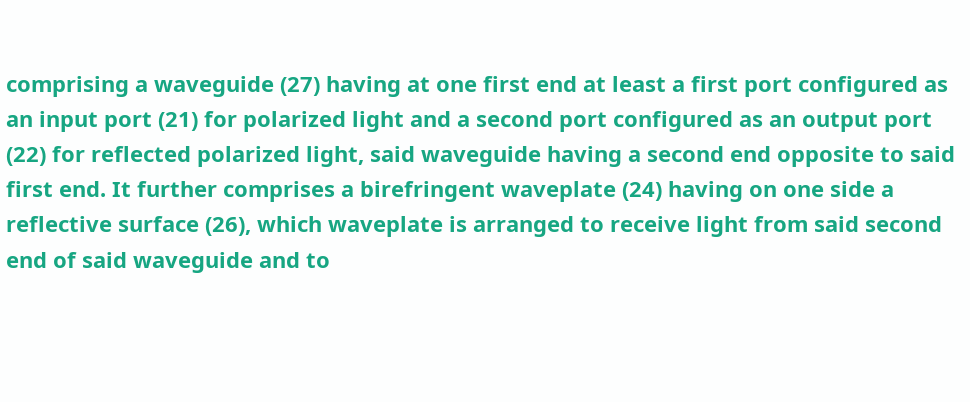comprising a waveguide (27) having at one first end at least a first port configured as an input port (21) for polarized light and a second port configured as an output port (22) for reflected polarized light, said waveguide having a second end opposite to said first end. It further comprises a birefringent waveplate (24) having on one side a reflective surface (26), which waveplate is arranged to receive light from said second end of said waveguide and to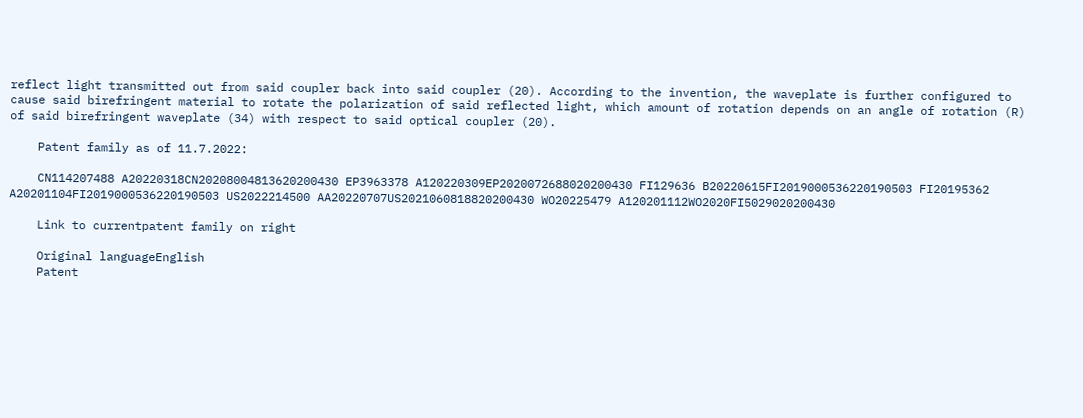reflect light transmitted out from said coupler back into said coupler (20). According to the invention, the waveplate is further configured to cause said birefringent material to rotate the polarization of said reflected light, which amount of rotation depends on an angle of rotation (R) of said birefringent waveplate (34) with respect to said optical coupler (20).

    Patent family as of 11.7.2022:

    CN114207488 A20220318CN20208004813620200430 EP3963378 A120220309EP2020072688020200430 FI129636 B20220615FI2019000536220190503 FI20195362 A20201104FI2019000536220190503 US2022214500 AA20220707US2021060818820200430 WO20225479 A120201112WO2020FI5029020200430

    Link to currentpatent family on right

    Original languageEnglish
    Patent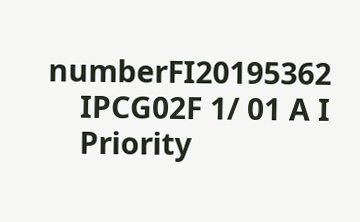numberFI20195362
    IPCG02F 1/ 01 A I
    Priority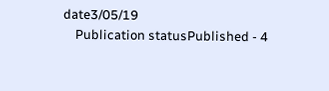date3/05/19
    Publication statusPublished - 4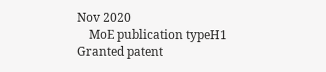Nov 2020
    MoE publication typeH1 Granted patent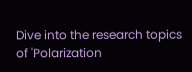Dive into the research topics of 'Polarization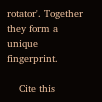rotator'. Together they form a unique fingerprint.

    Cite this